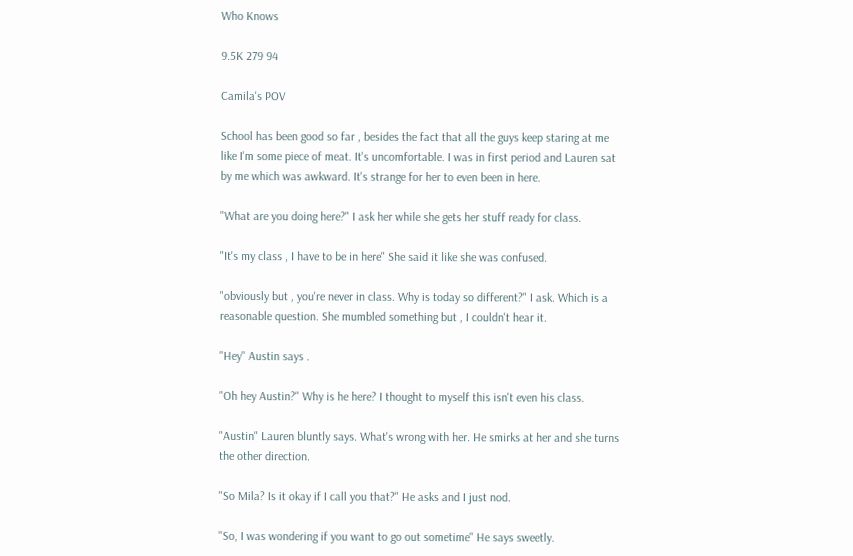Who Knows

9.5K 279 94

Camila's POV

School has been good so far , besides the fact that all the guys keep staring at me like I'm some piece of meat. It's uncomfortable. I was in first period and Lauren sat by me which was awkward. It's strange for her to even been in here.

"What are you doing here?" I ask her while she gets her stuff ready for class.

"It's my class , I have to be in here" She said it like she was confused.

"obviously but , you're never in class. Why is today so different?" I ask. Which is a reasonable question. She mumbled something but , I couldn't hear it.

"Hey" Austin says .

"Oh hey Austin?" Why is he here? I thought to myself this isn't even his class.

"Austin" Lauren bluntly says. What's wrong with her. He smirks at her and she turns the other direction.

"So Mila? Is it okay if I call you that?" He asks and I just nod.

"So, I was wondering if you want to go out sometime" He says sweetly.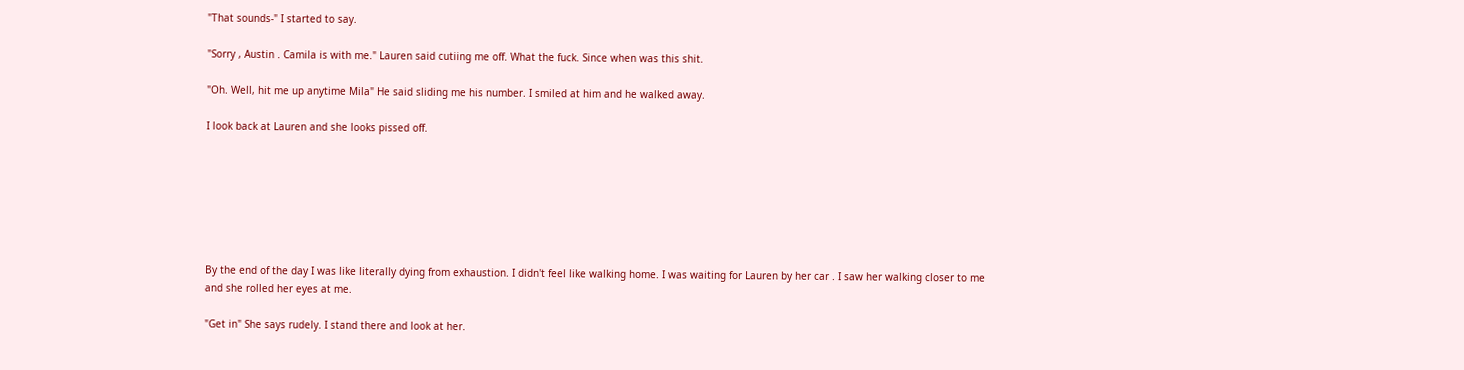"That sounds-" I started to say.

"Sorry , Austin . Camila is with me." Lauren said cutiing me off. What the fuck. Since when was this shit.

"Oh. Well, hit me up anytime Mila" He said sliding me his number. I smiled at him and he walked away.

I look back at Lauren and she looks pissed off.







By the end of the day I was like literally dying from exhaustion. I didn't feel like walking home. I was waiting for Lauren by her car . I saw her walking closer to me and she rolled her eyes at me.

"Get in" She says rudely. I stand there and look at her.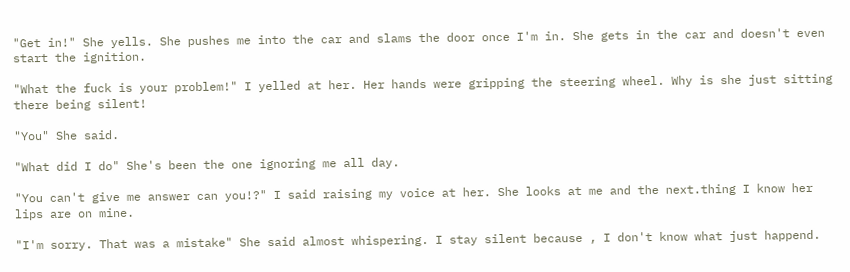"Get in!" She yells. She pushes me into the car and slams the door once I'm in. She gets in the car and doesn't even start the ignition.

"What the fuck is your problem!" I yelled at her. Her hands were gripping the steering wheel. Why is she just sitting there being silent!

"You" She said.

"What did I do" She's been the one ignoring me all day.

"You can't give me answer can you!?" I said raising my voice at her. She looks at me and the next.thing I know her lips are on mine.

"I'm sorry. That was a mistake" She said almost whispering. I stay silent because , I don't know what just happend.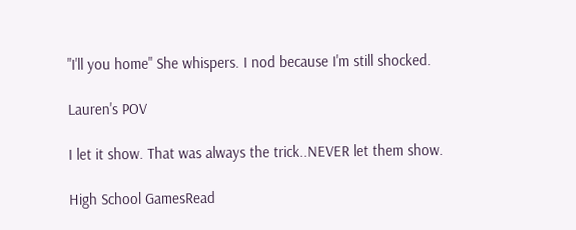"I'll you home" She whispers. I nod because I'm still shocked.

Lauren's POV

I let it show. That was always the trick..NEVER let them show.

High School GamesRead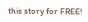this story for FREE!